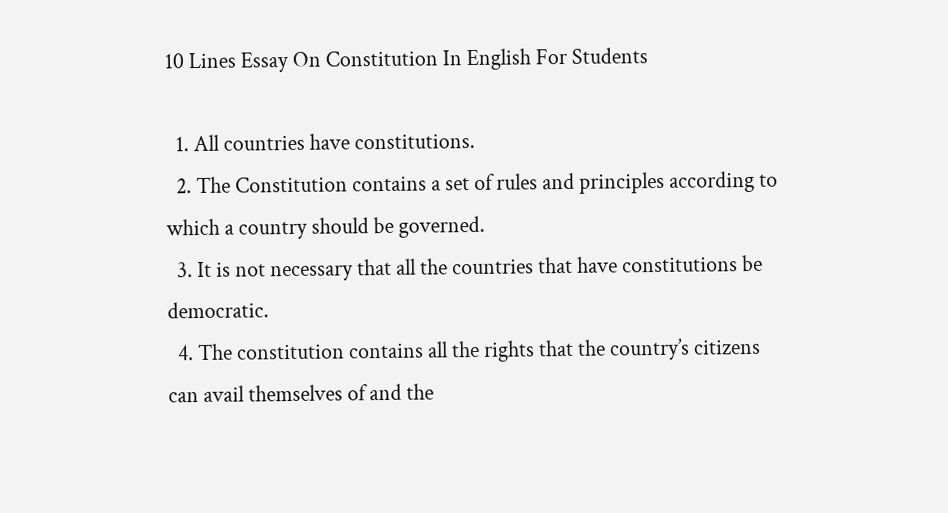10 Lines Essay On Constitution In English For Students

  1. All countries have constitutions.
  2. The Constitution contains a set of rules and principles according to which a country should be governed.
  3. It is not necessary that all the countries that have constitutions be democratic.
  4. The constitution contains all the rights that the country’s citizens can avail themselves of and the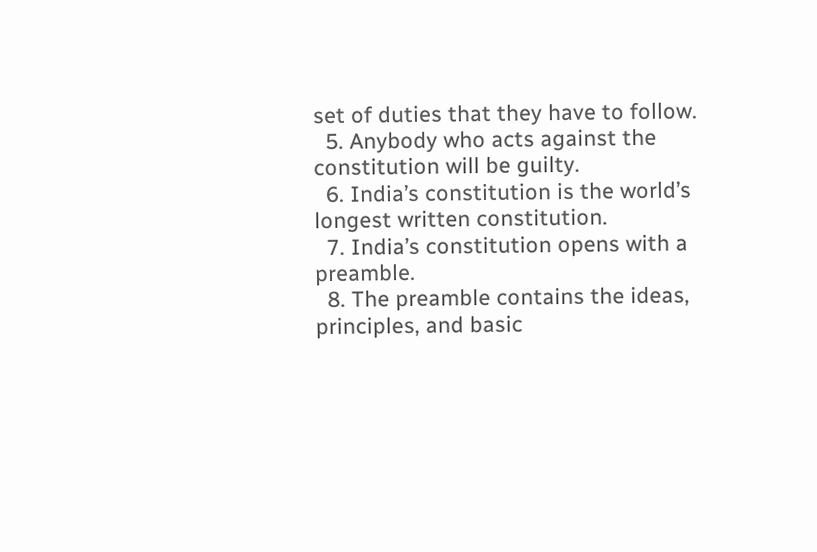set of duties that they have to follow.
  5. Anybody who acts against the constitution will be guilty.
  6. India’s constitution is the world’s longest written constitution.
  7. India’s constitution opens with a preamble.
  8. The preamble contains the ideas, principles, and basic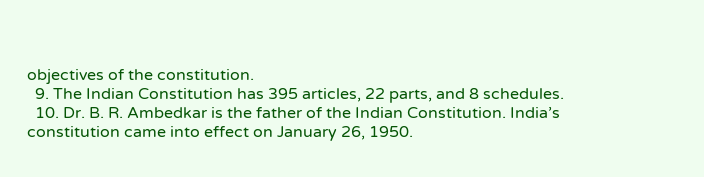objectives of the constitution.
  9. The Indian Constitution has 395 articles, 22 parts, and 8 schedules.
  10. Dr. B. R. Ambedkar is the father of the Indian Constitution. India’s constitution came into effect on January 26, 1950.